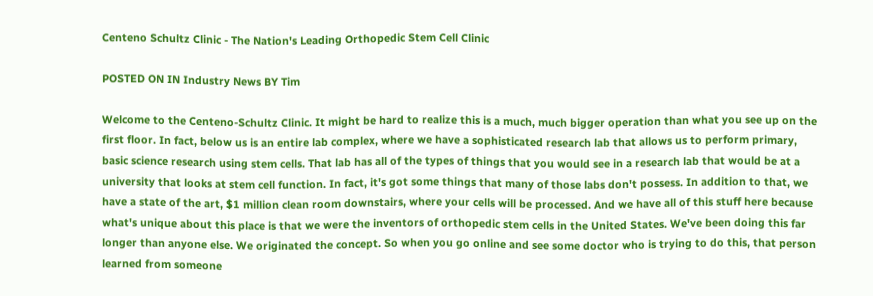Centeno Schultz Clinic - The Nation's Leading Orthopedic Stem Cell Clinic

POSTED ON IN Industry News BY Tim

Welcome to the Centeno-Schultz Clinic. It might be hard to realize this is a much, much bigger operation than what you see up on the first floor. In fact, below us is an entire lab complex, where we have a sophisticated research lab that allows us to perform primary, basic science research using stem cells. That lab has all of the types of things that you would see in a research lab that would be at a university that looks at stem cell function. In fact, it's got some things that many of those labs don't possess. In addition to that, we have a state of the art, $1 million clean room downstairs, where your cells will be processed. And we have all of this stuff here because what's unique about this place is that we were the inventors of orthopedic stem cells in the United States. We've been doing this far longer than anyone else. We originated the concept. So when you go online and see some doctor who is trying to do this, that person learned from someone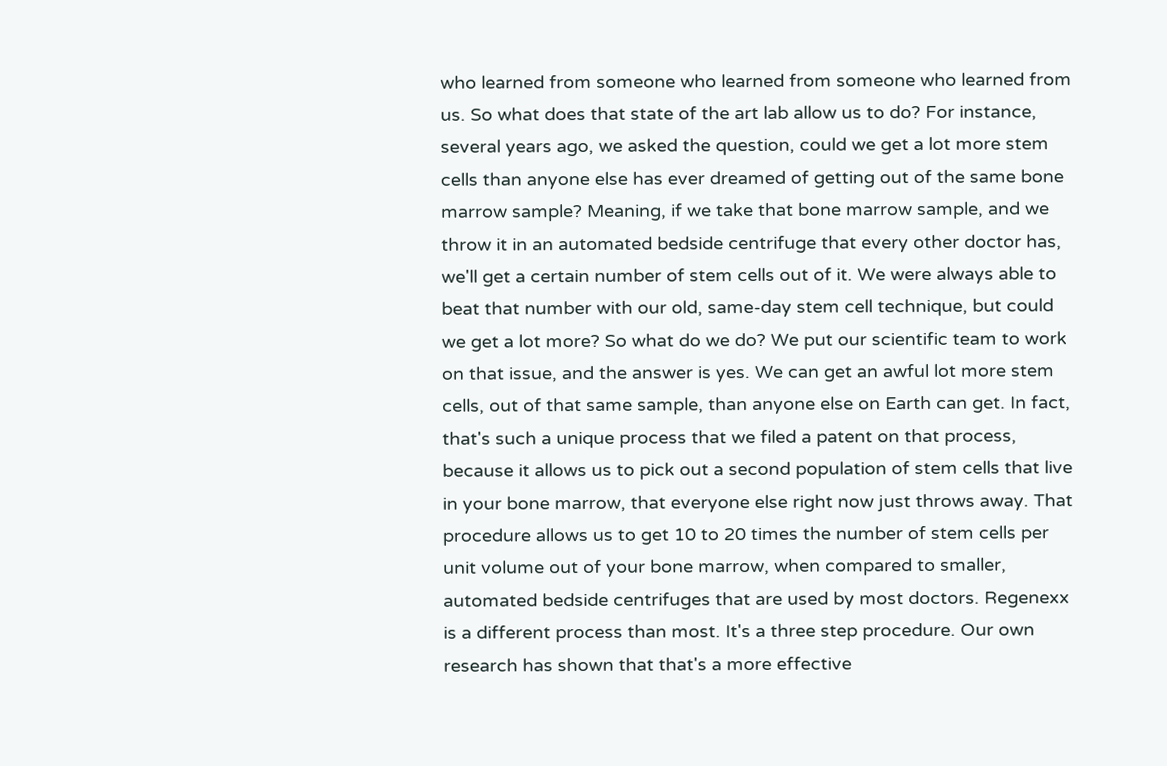who learned from someone who learned from someone who learned from us. So what does that state of the art lab allow us to do? For instance, several years ago, we asked the question, could we get a lot more stem cells than anyone else has ever dreamed of getting out of the same bone marrow sample? Meaning, if we take that bone marrow sample, and we throw it in an automated bedside centrifuge that every other doctor has, we'll get a certain number of stem cells out of it. We were always able to beat that number with our old, same-day stem cell technique, but could we get a lot more? So what do we do? We put our scientific team to work on that issue, and the answer is yes. We can get an awful lot more stem cells, out of that same sample, than anyone else on Earth can get. In fact, that's such a unique process that we filed a patent on that process, because it allows us to pick out a second population of stem cells that live in your bone marrow, that everyone else right now just throws away. That procedure allows us to get 10 to 20 times the number of stem cells per unit volume out of your bone marrow, when compared to smaller, automated bedside centrifuges that are used by most doctors. Regenexx is a different process than most. It's a three step procedure. Our own research has shown that that's a more effective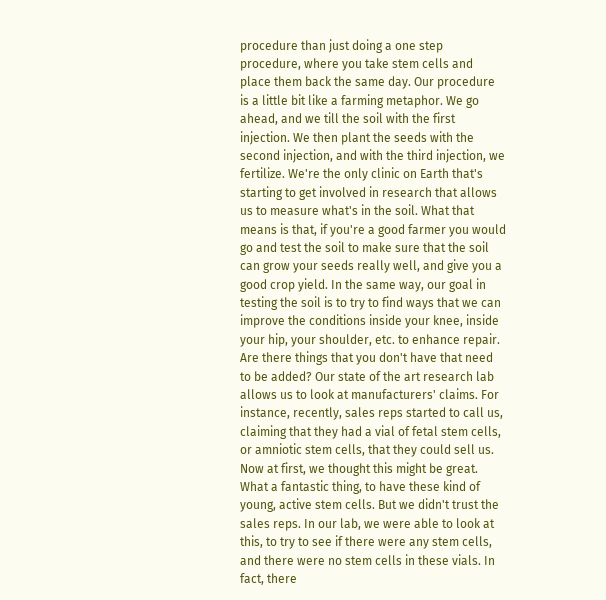procedure than just doing a one step procedure, where you take stem cells and place them back the same day. Our procedure is a little bit like a farming metaphor. We go ahead, and we till the soil with the first injection. We then plant the seeds with the second injection, and with the third injection, we fertilize. We're the only clinic on Earth that's starting to get involved in research that allows us to measure what's in the soil. What that means is that, if you're a good farmer you would go and test the soil to make sure that the soil can grow your seeds really well, and give you a good crop yield. In the same way, our goal in testing the soil is to try to find ways that we can improve the conditions inside your knee, inside your hip, your shoulder, etc. to enhance repair. Are there things that you don't have that need to be added? Our state of the art research lab allows us to look at manufacturers' claims. For instance, recently, sales reps started to call us, claiming that they had a vial of fetal stem cells, or amniotic stem cells, that they could sell us. Now at first, we thought this might be great. What a fantastic thing, to have these kind of young, active stem cells. But we didn't trust the sales reps. In our lab, we were able to look at this, to try to see if there were any stem cells, and there were no stem cells in these vials. In fact, there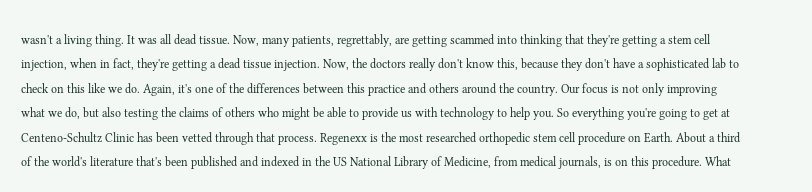wasn't a living thing. It was all dead tissue. Now, many patients, regrettably, are getting scammed into thinking that they're getting a stem cell injection, when in fact, they're getting a dead tissue injection. Now, the doctors really don't know this, because they don't have a sophisticated lab to check on this like we do. Again, it's one of the differences between this practice and others around the country. Our focus is not only improving what we do, but also testing the claims of others who might be able to provide us with technology to help you. So everything you're going to get at Centeno-Schultz Clinic has been vetted through that process. Regenexx is the most researched orthopedic stem cell procedure on Earth. About a third of the world's literature that's been published and indexed in the US National Library of Medicine, from medical journals, is on this procedure. What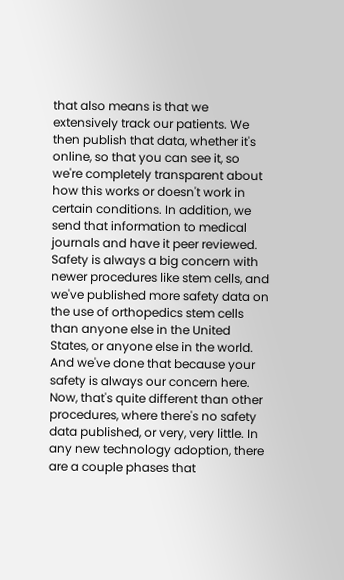that also means is that we extensively track our patients. We then publish that data, whether it's online, so that you can see it, so we're completely transparent about how this works or doesn't work in certain conditions. In addition, we send that information to medical journals and have it peer reviewed. Safety is always a big concern with newer procedures like stem cells, and we've published more safety data on the use of orthopedics stem cells than anyone else in the United States, or anyone else in the world. And we've done that because your safety is always our concern here. Now, that's quite different than other procedures, where there's no safety data published, or very, very little. In any new technology adoption, there are a couple phases that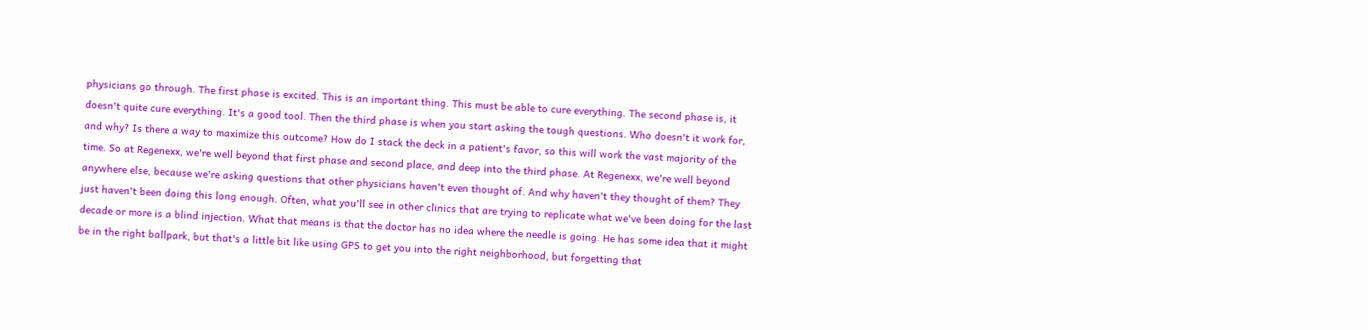physicians go through. The first phase is excited. This is an important thing. This must be able to cure everything. The second phase is, it doesn't quite cure everything. It's a good tool. Then the third phase is when you start asking the tough questions. Who doesn't it work for, and why? Is there a way to maximize this outcome? How do I stack the deck in a patient's favor, so this will work the vast majority of the time. So at Regenexx, we're well beyond that first phase and second place, and deep into the third phase. At Regenexx, we're well beyond anywhere else, because we're asking questions that other physicians haven't even thought of. And why haven't they thought of them? They just haven't been doing this long enough. Often, what you'll see in other clinics that are trying to replicate what we've been doing for the last decade or more is a blind injection. What that means is that the doctor has no idea where the needle is going. He has some idea that it might be in the right ballpark, but that's a little bit like using GPS to get you into the right neighborhood, but forgetting that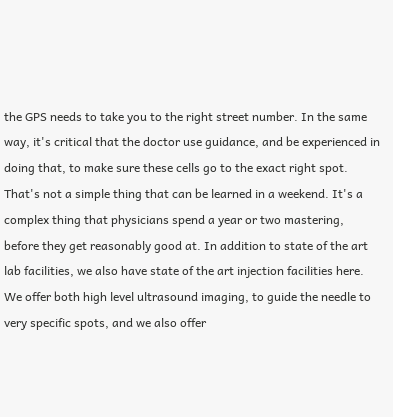the GPS needs to take you to the right street number. In the same way, it's critical that the doctor use guidance, and be experienced in doing that, to make sure these cells go to the exact right spot. That's not a simple thing that can be learned in a weekend. It's a complex thing that physicians spend a year or two mastering, before they get reasonably good at. In addition to state of the art lab facilities, we also have state of the art injection facilities here. We offer both high level ultrasound imaging, to guide the needle to very specific spots, and we also offer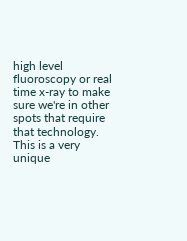high level fluoroscopy or real time x-ray to make sure we're in other spots that require that technology. This is a very unique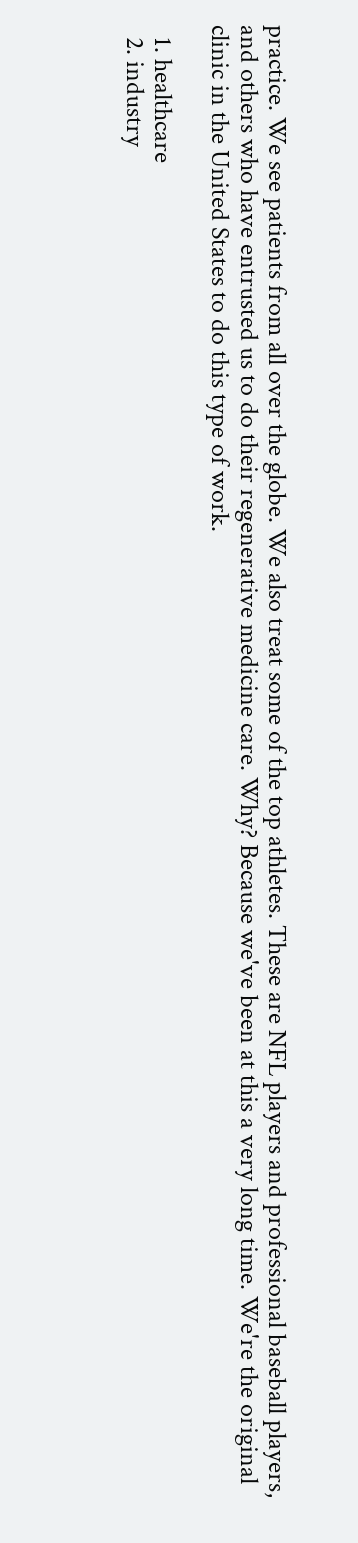practice. We see patients from all over the globe. We also treat some of the top athletes. These are NFL players and professional baseball players, and others who have entrusted us to do their regenerative medicine care. Why? Because we've been at this a very long time. We're the original clinic in the United States to do this type of work.

  1. healthcare
  2. industry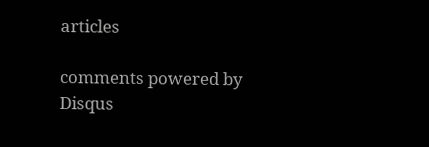articles

comments powered by Disqus